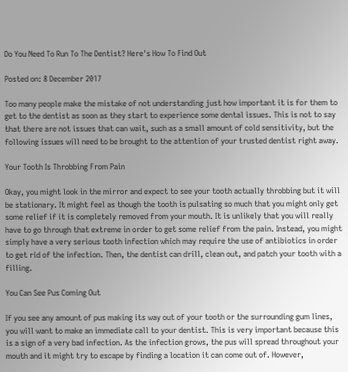Do You Need To Run To The Dentist? Here's How To Find Out

Posted on: 8 December 2017

Too many people make the mistake of not understanding just how important it is for them to get to the dentist as soon as they start to experience some dental issues. This is not to say that there are not issues that can wait, such as a small amount of cold sensitivity, but the following issues will need to be brought to the attention of your trusted dentist right away.

Your Tooth Is Throbbing From Pain

Okay, you might look in the mirror and expect to see your tooth actually throbbing but it will be stationary. It might feel as though the tooth is pulsating so much that you might only get some relief if it is completely removed from your mouth. It is unlikely that you will really have to go through that extreme in order to get some relief from the pain. Instead, you might simply have a very serious tooth infection which may require the use of antibiotics in order to get rid of the infection. Then, the dentist can drill, clean out, and patch your tooth with a filling.

You Can See Pus Coming Out

If you see any amount of pus making its way out of your tooth or the surrounding gum lines, you will want to make an immediate call to your dentist. This is very important because this is a sign of a very bad infection. As the infection grows, the pus will spread throughout your mouth and it might try to escape by finding a location it can come out of. However,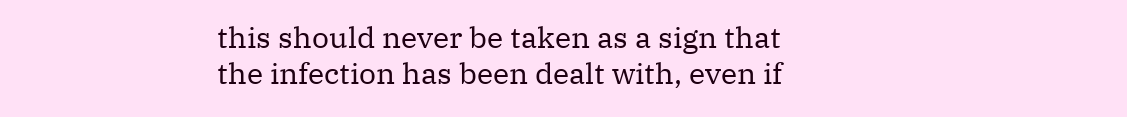this should never be taken as a sign that the infection has been dealt with, even if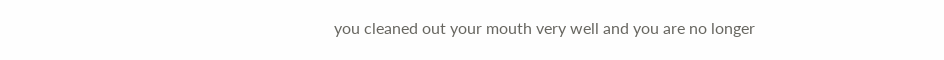you cleaned out your mouth very well and you are no longer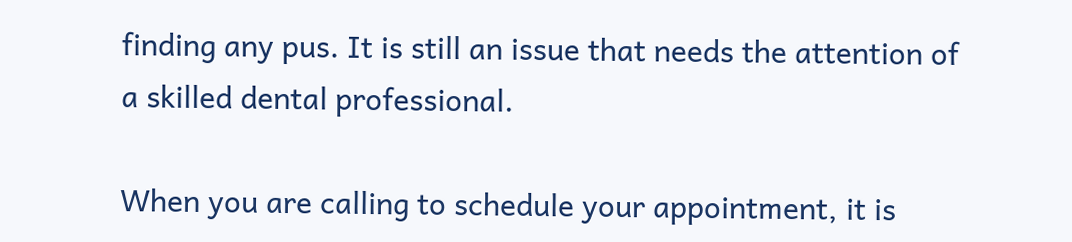finding any pus. It is still an issue that needs the attention of a skilled dental professional.

When you are calling to schedule your appointment, it is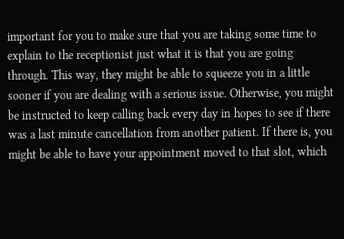important for you to make sure that you are taking some time to explain to the receptionist just what it is that you are going through. This way, they might be able to squeeze you in a little sooner if you are dealing with a serious issue. Otherwise, you might be instructed to keep calling back every day in hopes to see if there was a last minute cancellation from another patient. If there is, you might be able to have your appointment moved to that slot, which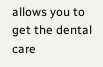allows you to get the dental care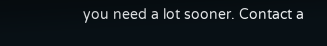you need a lot sooner. Contact a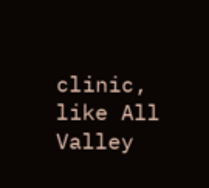clinic, like All Valley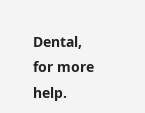Dental, for more help.